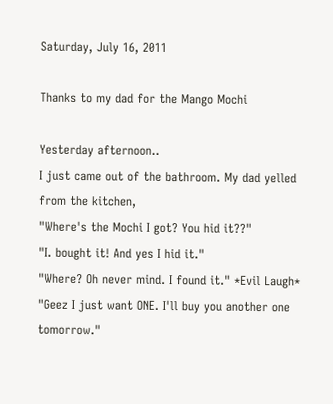Saturday, July 16, 2011

Thanks to my dad for the Mango Mochi

Yesterday afternoon..
I just came out of the bathroom. My dad yelled from the kitchen,
"Where's the Mochi I got? You hid it??"
"I. bought it! And yes I hid it."
"Where? Oh never mind. I found it." *Evil Laugh*
"Geez I just want ONE. I'll buy you another one tomorrow."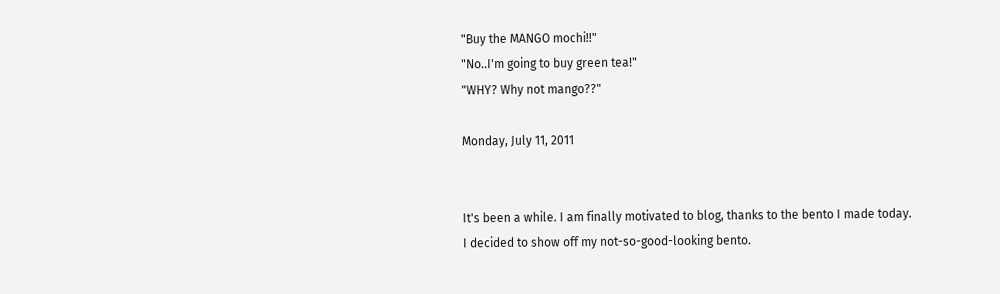"Buy the MANGO mochi!!"
"No..I'm going to buy green tea!"
"WHY? Why not mango??"

Monday, July 11, 2011


It's been a while. I am finally motivated to blog, thanks to the bento I made today.
I decided to show off my not-so-good-looking bento.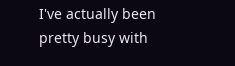I've actually been pretty busy with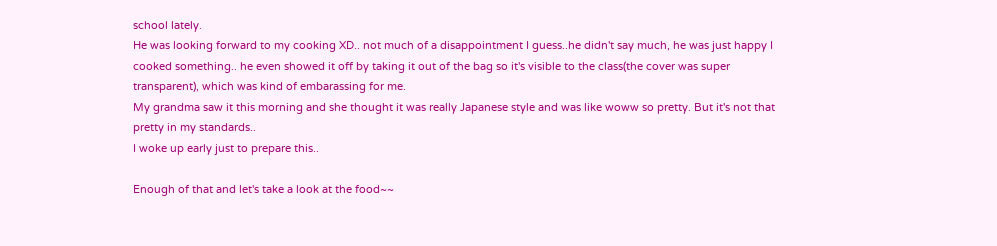school lately.
He was looking forward to my cooking XD.. not much of a disappointment I guess..he didn't say much, he was just happy I cooked something.. he even showed it off by taking it out of the bag so it's visible to the class(the cover was super transparent), which was kind of embarassing for me.
My grandma saw it this morning and she thought it was really Japanese style and was like woww so pretty. But it's not that pretty in my standards..
I woke up early just to prepare this..

Enough of that and let's take a look at the food~~